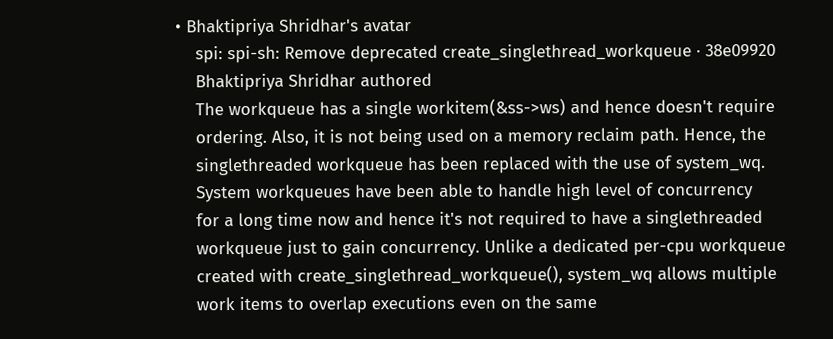• Bhaktipriya Shridhar's avatar
    spi: spi-sh: Remove deprecated create_singlethread_workqueue · 38e09920
    Bhaktipriya Shridhar authored
    The workqueue has a single workitem(&ss->ws) and hence doesn't require
    ordering. Also, it is not being used on a memory reclaim path. Hence, the
    singlethreaded workqueue has been replaced with the use of system_wq.
    System workqueues have been able to handle high level of concurrency
    for a long time now and hence it's not required to have a singlethreaded
    workqueue just to gain concurrency. Unlike a dedicated per-cpu workqueue
    created with create_singlethread_workqueue(), system_wq allows multiple
    work items to overlap executions even on the same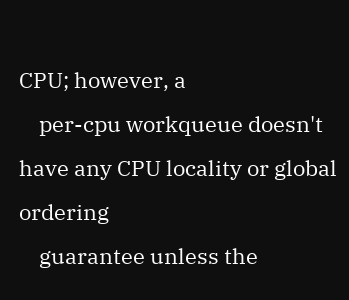CPU; however, a
    per-cpu workqueue doesn't have any CPU locality or global ordering
    guarantee unless the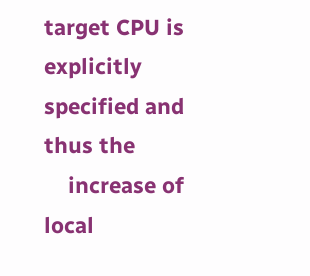target CPU is explicitly specified and thus the
    increase of local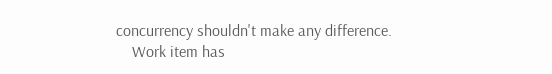concurrency shouldn't make any difference.
    Work item has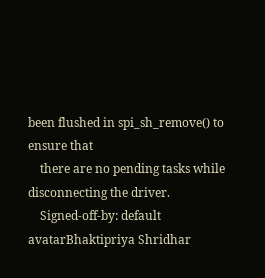been flushed in spi_sh_remove() to ensure that
    there are no pending tasks while disconnecting the driver.
    Signed-off-by: default avatarBhaktipriya Shridhar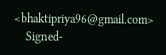<bhaktipriya96@gmail.com>
    Signed-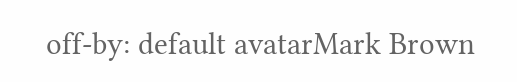off-by: default avatarMark Brown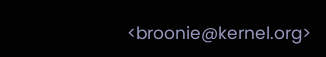<broonie@kernel.org>